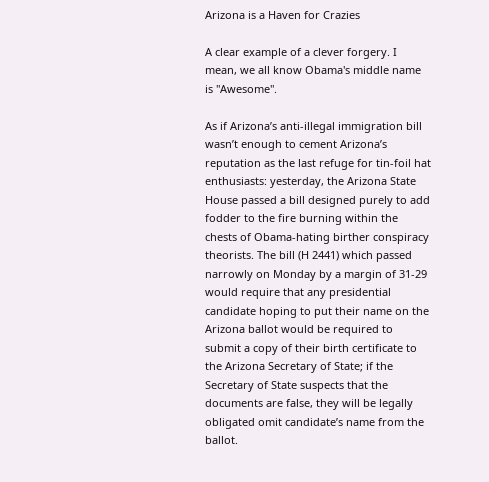Arizona is a Haven for Crazies

A clear example of a clever forgery. I mean, we all know Obama's middle name is "Awesome".

As if Arizona’s anti-illegal immigration bill wasn’t enough to cement Arizona’s reputation as the last refuge for tin-foil hat enthusiasts: yesterday, the Arizona State House passed a bill designed purely to add fodder to the fire burning within the chests of Obama-hating birther conspiracy theorists. The bill (H 2441) which passed narrowly on Monday by a margin of 31-29 would require that any presidential candidate hoping to put their name on the Arizona ballot would be required to submit a copy of their birth certificate to the Arizona Secretary of State; if the Secretary of State suspects that the documents are false, they will be legally obligated omit candidate’s name from the ballot.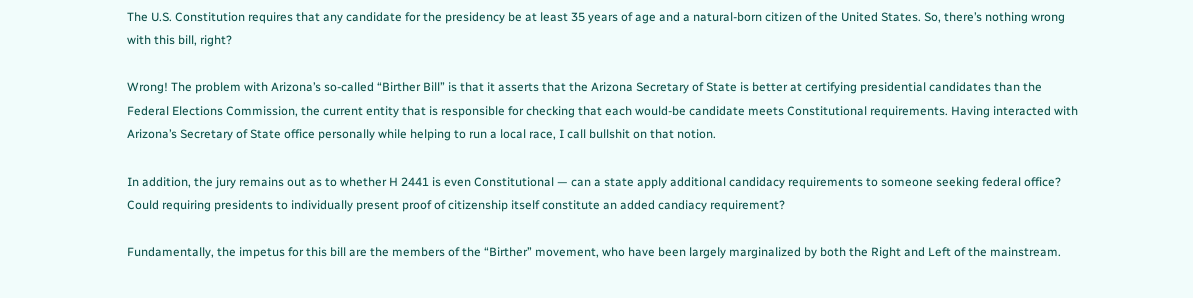The U.S. Constitution requires that any candidate for the presidency be at least 35 years of age and a natural-born citizen of the United States. So, there’s nothing wrong with this bill, right?

Wrong! The problem with Arizona’s so-called “Birther Bill” is that it asserts that the Arizona Secretary of State is better at certifying presidential candidates than the Federal Elections Commission, the current entity that is responsible for checking that each would-be candidate meets Constitutional requirements. Having interacted with Arizona’s Secretary of State office personally while helping to run a local race, I call bullshit on that notion.

In addition, the jury remains out as to whether H 2441 is even Constitutional — can a state apply additional candidacy requirements to someone seeking federal office? Could requiring presidents to individually present proof of citizenship itself constitute an added candiacy requirement?

Fundamentally, the impetus for this bill are the members of the “Birther” movement, who have been largely marginalized by both the Right and Left of the mainstream.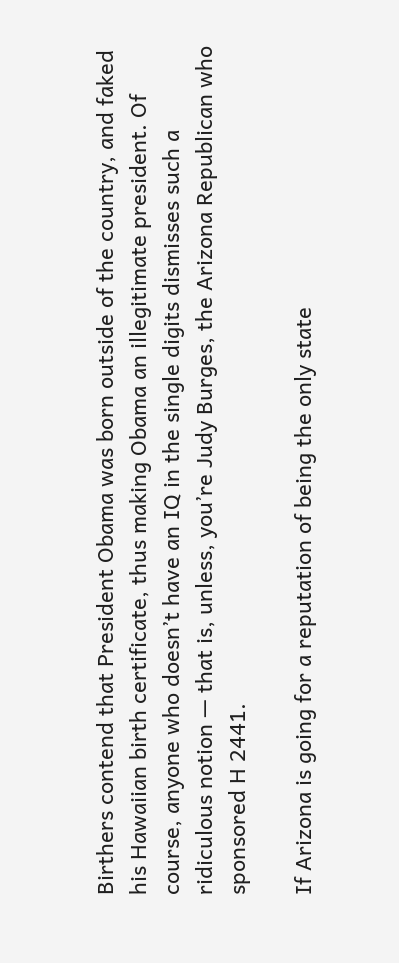Birthers contend that President Obama was born outside of the country, and faked his Hawaiian birth certificate, thus making Obama an illegitimate president. Of course, anyone who doesn’t have an IQ in the single digits dismisses such a ridiculous notion — that is, unless, you’re Judy Burges, the Arizona Republican who sponsored H 2441.

If Arizona is going for a reputation of being the only state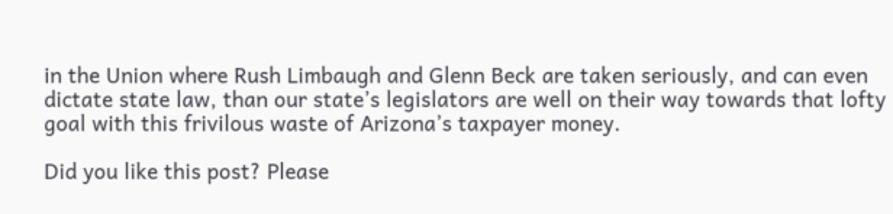in the Union where Rush Limbaugh and Glenn Beck are taken seriously, and can even dictate state law, than our state’s legislators are well on their way towards that lofty goal with this frivilous waste of Arizona’s taxpayer money.

Did you like this post? Please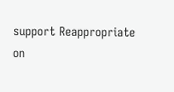support Reappropriate on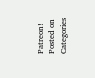Patreon!
Posted on
Categories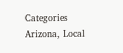Categories Arizona, Local